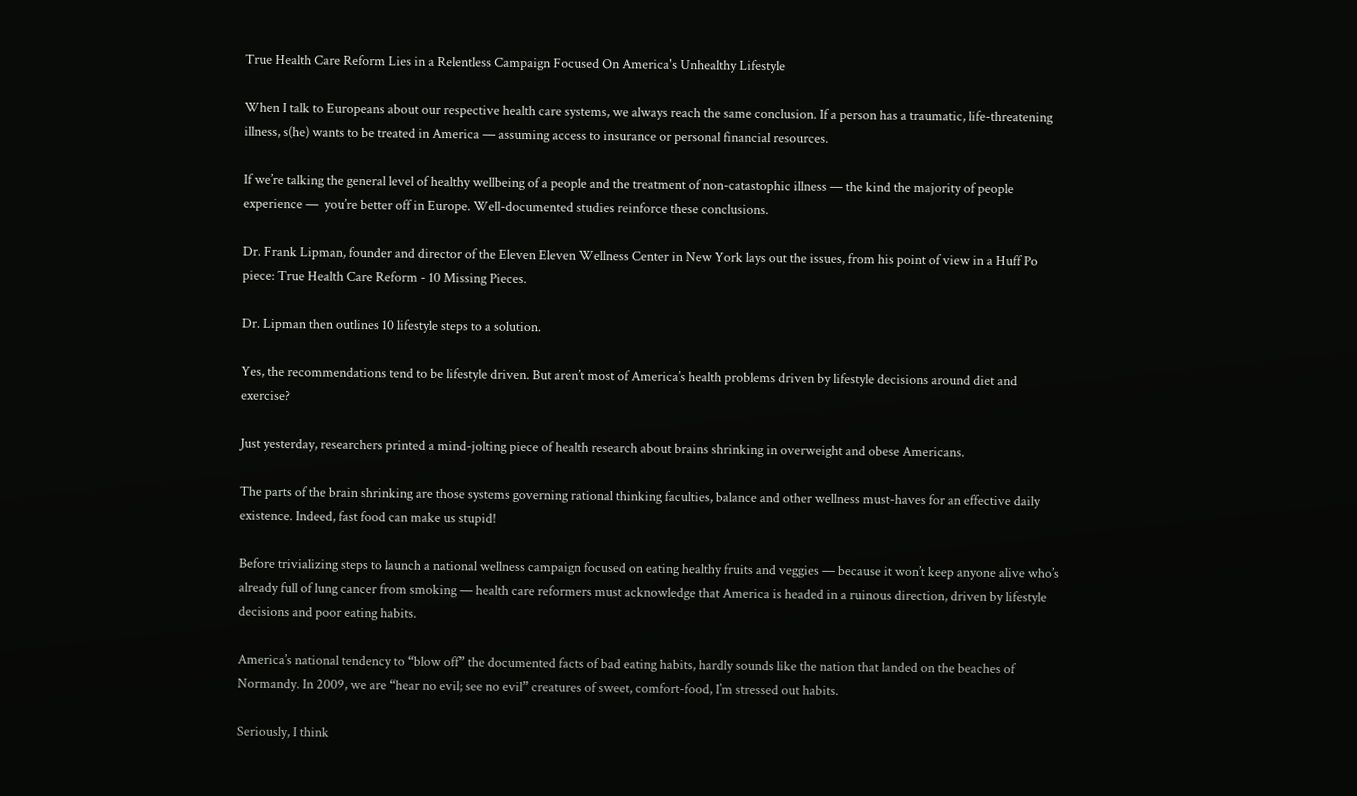True Health Care Reform Lies in a Relentless Campaign Focused On America's Unhealthy Lifestyle

When I talk to Europeans about our respective health care systems, we always reach the same conclusion. If a person has a traumatic, life-threatening illness, s(he) wants to be treated in America — assuming access to insurance or personal financial resources.

If we’re talking the general level of healthy wellbeing of a people and the treatment of non-catastophic illness — the kind the majority of people experience —  you’re better off in Europe. Well-documented studies reinforce these conclusions.

Dr. Frank Lipman, founder and director of the Eleven Eleven Wellness Center in New York lays out the issues, from his point of view in a Huff Po piece: True Health Care Reform - 10 Missing Pieces.

Dr. Lipman then outlines 10 lifestyle steps to a solution.

Yes, the recommendations tend to be lifestyle driven. But aren’t most of America’s health problems driven by lifestyle decisions around diet and exercise?

Just yesterday, researchers printed a mind-jolting piece of health research about brains shrinking in overweight and obese Americans.

The parts of the brain shrinking are those systems governing rational thinking faculties, balance and other wellness must-haves for an effective daily existence. Indeed, fast food can make us stupid!

Before trivializing steps to launch a national wellness campaign focused on eating healthy fruits and veggies — because it won’t keep anyone alive who’s already full of lung cancer from smoking — health care reformers must acknowledge that America is headed in a ruinous direction, driven by lifestyle decisions and poor eating habits.

America’s national tendency to “blow off” the documented facts of bad eating habits, hardly sounds like the nation that landed on the beaches of Normandy. In 2009, we are “hear no evil; see no evil” creatures of sweet, comfort-food, I’m stressed out habits.

Seriously, I think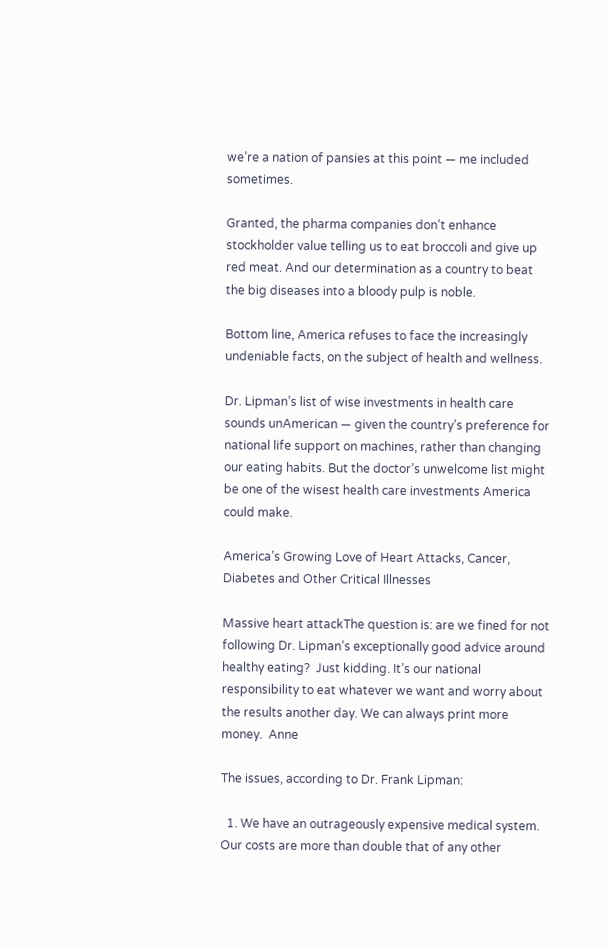we’re a nation of pansies at this point — me included sometimes.

Granted, the pharma companies don’t enhance stockholder value telling us to eat broccoli and give up red meat. And our determination as a country to beat the big diseases into a bloody pulp is noble.

Bottom line, America refuses to face the increasingly undeniable facts, on the subject of health and wellness.

Dr. Lipman’s list of wise investments in health care sounds unAmerican — given the country’s preference for national life support on machines, rather than changing our eating habits. But the doctor’s unwelcome list might be one of the wisest health care investments America could make.

America’s Growing Love of Heart Attacks, Cancer, Diabetes and Other Critical Illnesses

Massive heart attackThe question is: are we fined for not following Dr. Lipman’s exceptionally good advice around healthy eating?  Just kidding. It’s our national responsibility to eat whatever we want and worry about the results another day. We can always print more money.  Anne

The issues, according to Dr. Frank Lipman:

  1. We have an outrageously expensive medical system. Our costs are more than double that of any other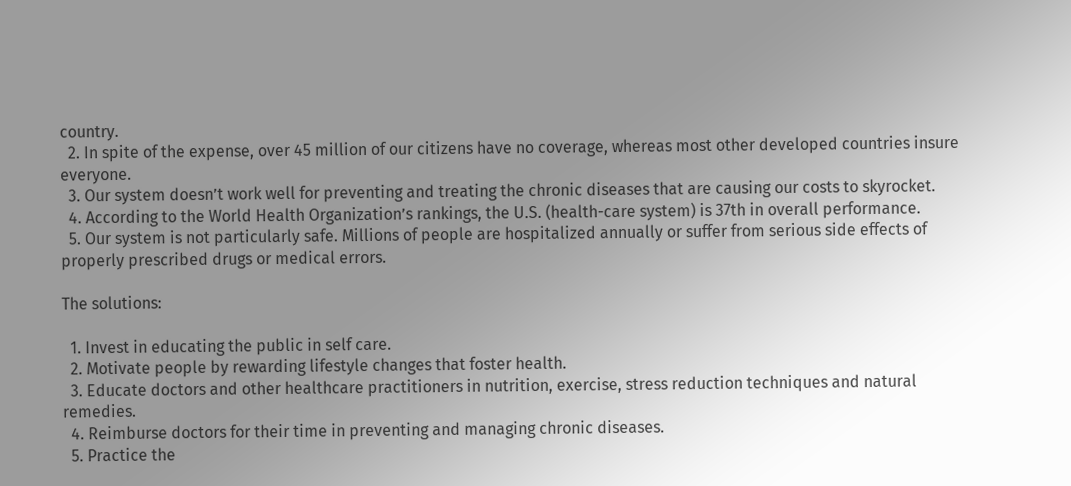country.
  2. In spite of the expense, over 45 million of our citizens have no coverage, whereas most other developed countries insure everyone.
  3. Our system doesn’t work well for preventing and treating the chronic diseases that are causing our costs to skyrocket.
  4. According to the World Health Organization’s rankings, the U.S. (health-care system) is 37th in overall performance.
  5. Our system is not particularly safe. Millions of people are hospitalized annually or suffer from serious side effects of properly prescribed drugs or medical errors.

The solutions:

  1. Invest in educating the public in self care.
  2. Motivate people by rewarding lifestyle changes that foster health.
  3. Educate doctors and other healthcare practitioners in nutrition, exercise, stress reduction techniques and natural remedies.
  4. Reimburse doctors for their time in preventing and managing chronic diseases.
  5. Practice the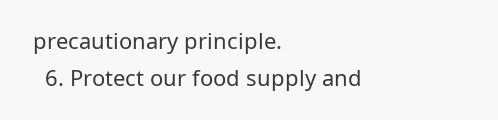precautionary principle.
  6. Protect our food supply and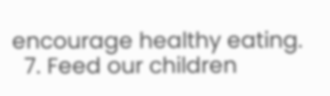encourage healthy eating.
  7. Feed our children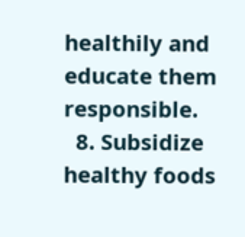healthily and educate them responsible.
  8. Subsidize healthy foods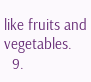like fruits and vegetables.
  9.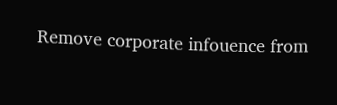Remove corporate infouence from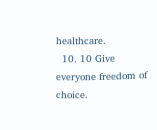healthcare.
  10. 10 Give everyone freedom of choice.